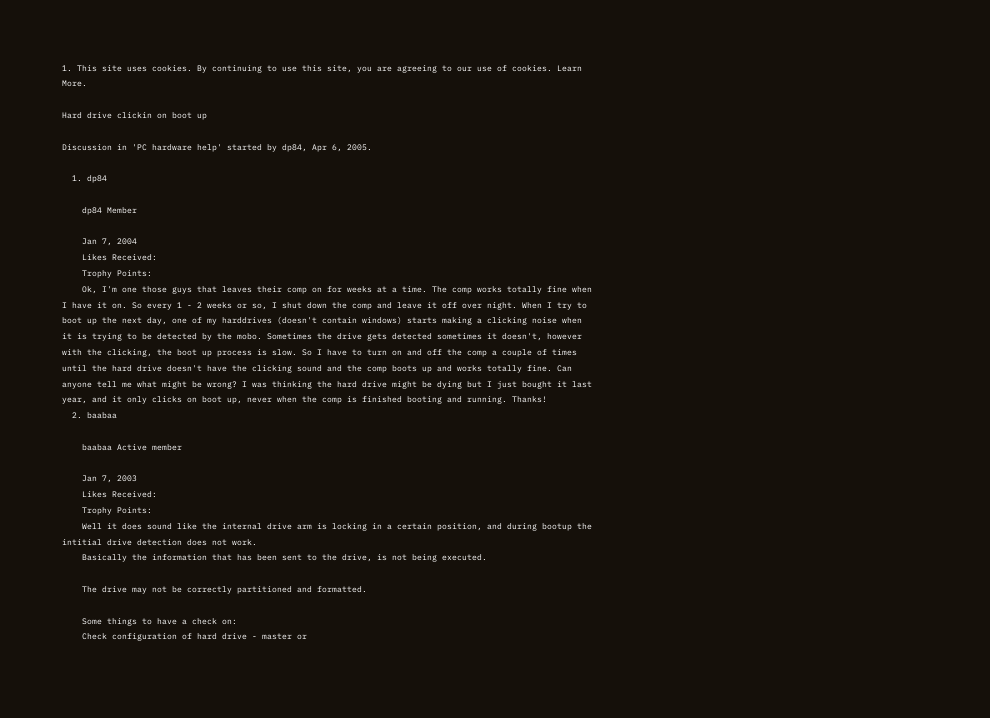1. This site uses cookies. By continuing to use this site, you are agreeing to our use of cookies. Learn More.

Hard drive clickin on boot up

Discussion in 'PC hardware help' started by dp84, Apr 6, 2005.

  1. dp84

    dp84 Member

    Jan 7, 2004
    Likes Received:
    Trophy Points:
    Ok, I'm one those guys that leaves their comp on for weeks at a time. The comp works totally fine when I have it on. So every 1 - 2 weeks or so, I shut down the comp and leave it off over night. When I try to boot up the next day, one of my harddrives (doesn't contain windows) starts making a clicking noise when it is trying to be detected by the mobo. Sometimes the drive gets detected sometimes it doesn't, however with the clicking, the boot up process is slow. So I have to turn on and off the comp a couple of times until the hard drive doesn't have the clicking sound and the comp boots up and works totally fine. Can anyone tell me what might be wrong? I was thinking the hard drive might be dying but I just bought it last year, and it only clicks on boot up, never when the comp is finished booting and running. Thanks!
  2. baabaa

    baabaa Active member

    Jan 7, 2003
    Likes Received:
    Trophy Points:
    Well it does sound like the internal drive arm is locking in a certain position, and during bootup the intitial drive detection does not work.
    Basically the information that has been sent to the drive, is not being executed.

    The drive may not be correctly partitioned and formatted.

    Some things to have a check on:
    Check configuration of hard drive - master or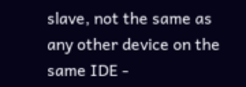slave, not the same as any other device on the same IDE -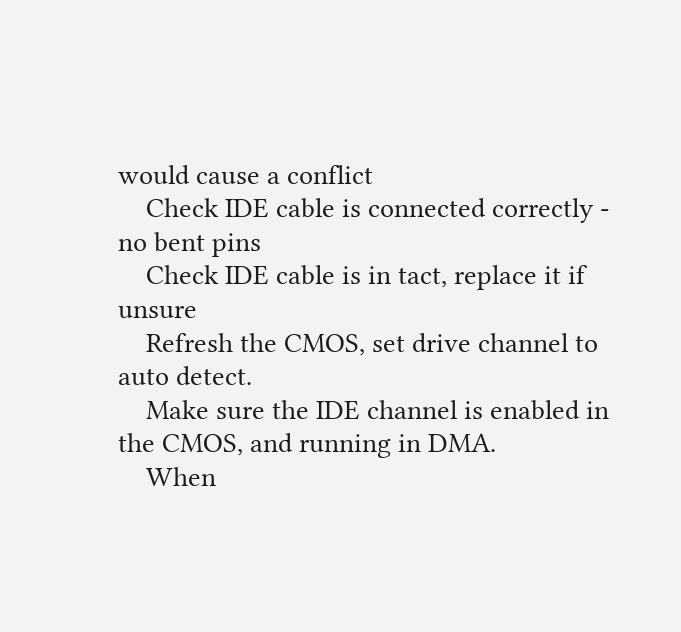would cause a conflict
    Check IDE cable is connected correctly - no bent pins
    Check IDE cable is in tact, replace it if unsure
    Refresh the CMOS, set drive channel to auto detect.
    Make sure the IDE channel is enabled in the CMOS, and running in DMA.
    When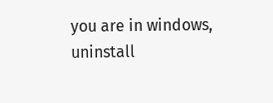you are in windows, uninstall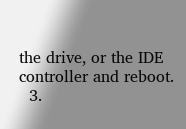the drive, or the IDE controller and reboot.
  3.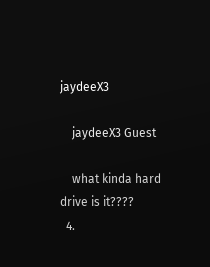jaydeeX3

    jaydeeX3 Guest

    what kinda hard drive is it????
  4.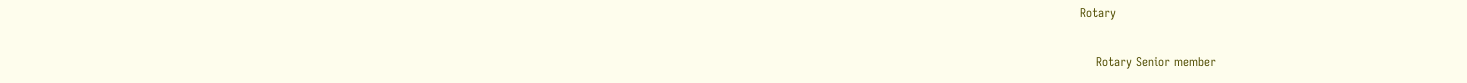Rotary

    Rotary Senior member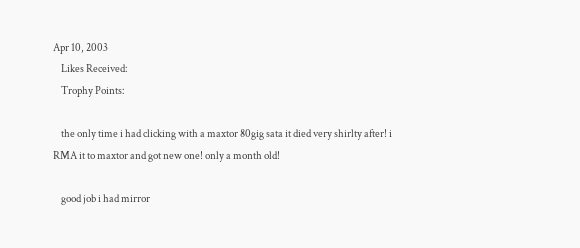Apr 10, 2003
    Likes Received:
    Trophy Points:

    the only time i had clicking with a maxtor 80gig sata it died very shirlty after! i RMA it to maxtor and got new one! only a month old!

    good job i had mirror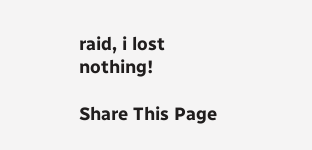raid, i lost nothing!

Share This Page